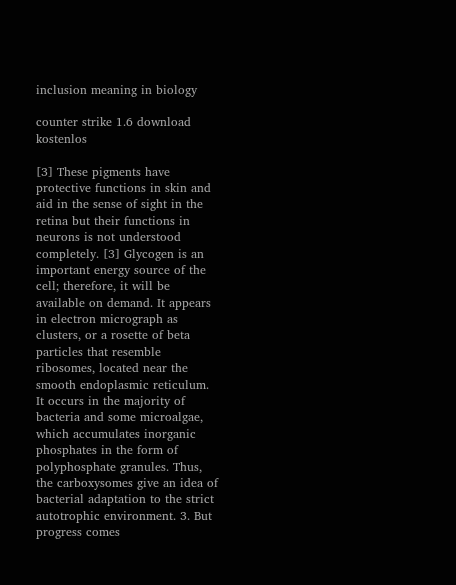inclusion meaning in biology

counter strike 1.6 download kostenlos

[3] These pigments have protective functions in skin and aid in the sense of sight in the retina but their functions in neurons is not understood completely. [3] Glycogen is an important energy source of the cell; therefore, it will be available on demand. It appears in electron micrograph as clusters, or a rosette of beta particles that resemble ribosomes, located near the smooth endoplasmic reticulum. It occurs in the majority of bacteria and some microalgae, which accumulates inorganic phosphates in the form of polyphosphate granules. Thus, the carboxysomes give an idea of bacterial adaptation to the strict autotrophic environment. 3. But progress comes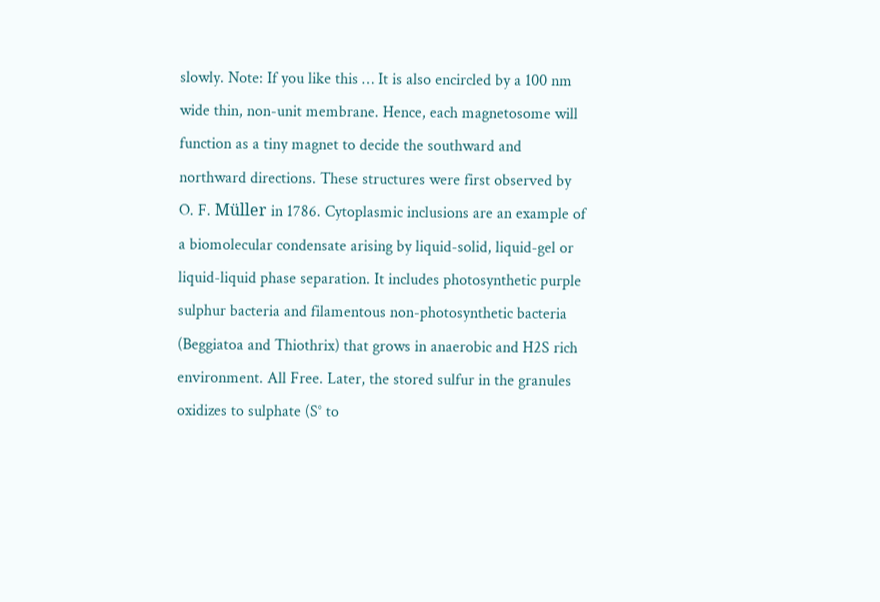slowly. Note: If you like this … It is also encircled by a 100 nm wide thin, non-unit membrane. Hence, each magnetosome will function as a tiny magnet to decide the southward and northward directions. These structures were first observed by O. F. Müller in 1786. Cytoplasmic inclusions are an example of a biomolecular condensate arising by liquid-solid, liquid-gel or liquid-liquid phase separation. It includes photosynthetic purple sulphur bacteria and filamentous non-photosynthetic bacteria (Beggiatoa and Thiothrix) that grows in anaerobic and H2S rich environment. All Free. Later, the stored sulfur in the granules oxidizes to sulphate (S° to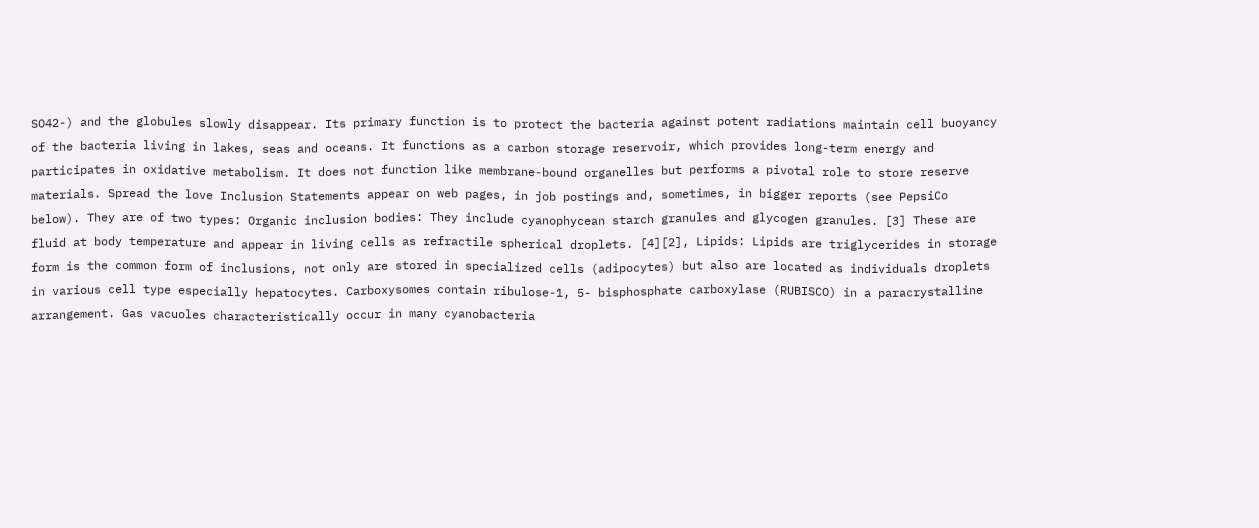SO42-) and the globules slowly disappear. Its primary function is to protect the bacteria against potent radiations maintain cell buoyancy of the bacteria living in lakes, seas and oceans. It functions as a carbon storage reservoir, which provides long-term energy and participates in oxidative metabolism. It does not function like membrane-bound organelles but performs a pivotal role to store reserve materials. Spread the love Inclusion Statements appear on web pages, in job postings and, sometimes, in bigger reports (see PepsiCo below). They are of two types: Organic inclusion bodies: They include cyanophycean starch granules and glycogen granules. [3] These are fluid at body temperature and appear in living cells as refractile spherical droplets. [4][2], Lipids: Lipids are triglycerides in storage form is the common form of inclusions, not only are stored in specialized cells (adipocytes) but also are located as individuals droplets in various cell type especially hepatocytes. Carboxysomes contain ribulose-1, 5- bisphosphate carboxylase (RUBISCO) in a paracrystalline arrangement. Gas vacuoles characteristically occur in many cyanobacteria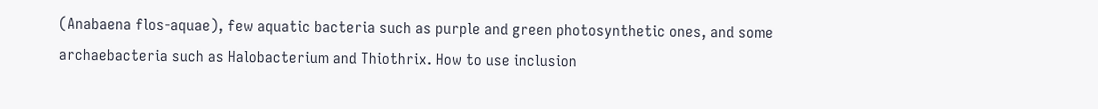(Anabaena flos-aquae), few aquatic bacteria such as purple and green photosynthetic ones, and some archaebacteria such as Halobacterium and Thiothrix. How to use inclusion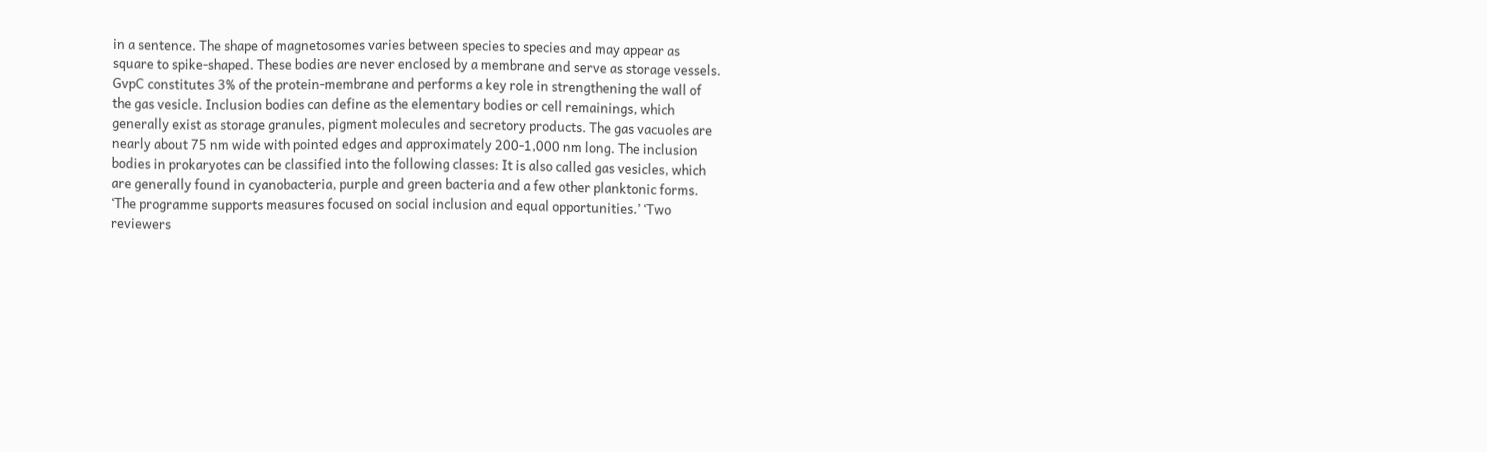in a sentence. The shape of magnetosomes varies between species to species and may appear as square to spike-shaped. These bodies are never enclosed by a membrane and serve as storage vessels. GvpC constitutes 3% of the protein-membrane and performs a key role in strengthening the wall of the gas vesicle. Inclusion bodies can define as the elementary bodies or cell remainings, which generally exist as storage granules, pigment molecules and secretory products. The gas vacuoles are nearly about 75 nm wide with pointed edges and approximately 200-1,000 nm long. The inclusion bodies in prokaryotes can be classified into the following classes: It is also called gas vesicles, which are generally found in cyanobacteria, purple and green bacteria and a few other planktonic forms. ‘The programme supports measures focused on social inclusion and equal opportunities.’ ‘Two reviewers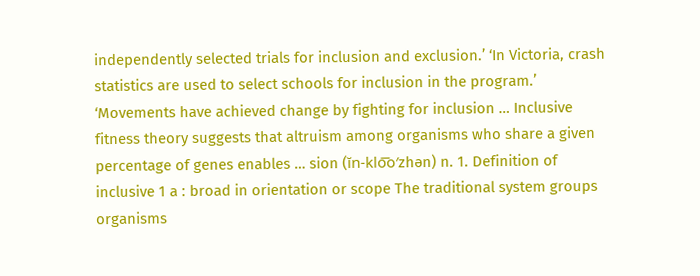independently selected trials for inclusion and exclusion.’ ‘In Victoria, crash statistics are used to select schools for inclusion in the program.’ ‘Movements have achieved change by fighting for inclusion … Inclusive fitness theory suggests that altruism among organisms who share a given percentage of genes enables … sion (ĭn-klo͞o′zhən) n. 1. Definition of inclusive 1 a : broad in orientation or scope The traditional system groups organisms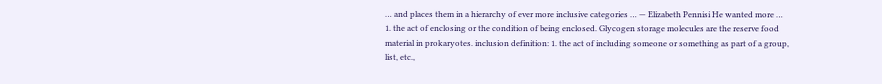… and places them in a hierarchy of ever more inclusive categories … — Elizabeth Pennisi He wanted more … 1. the act of enclosing or the condition of being enclosed. Glycogen storage molecules are the reserve food material in prokaryotes. inclusion definition: 1. the act of including someone or something as part of a group, list, etc.,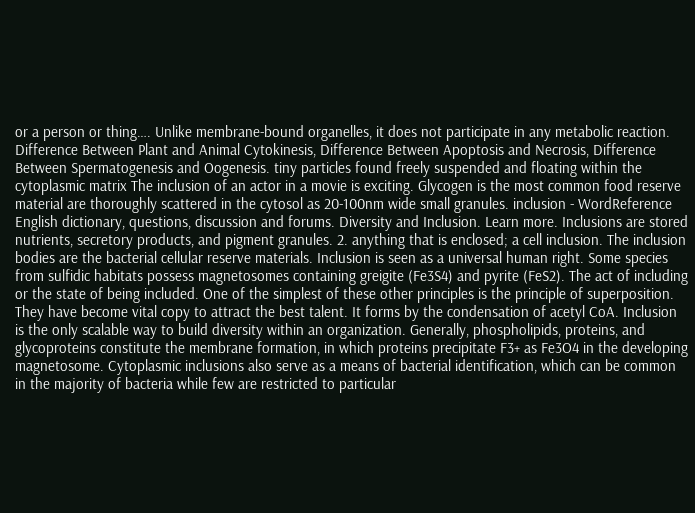or a person or thing…. Unlike membrane-bound organelles, it does not participate in any metabolic reaction. Difference Between Plant and Animal Cytokinesis, Difference Between Apoptosis and Necrosis, Difference Between Spermatogenesis and Oogenesis. tiny particles found freely suspended and floating within the cytoplasmic matrix The inclusion of an actor in a movie is exciting. Glycogen is the most common food reserve material are thoroughly scattered in the cytosol as 20-100nm wide small granules. inclusion - WordReference English dictionary, questions, discussion and forums. Diversity and Inclusion. Learn more. Inclusions are stored nutrients, secretory products, and pigment granules. 2. anything that is enclosed; a cell inclusion. The inclusion bodies are the bacterial cellular reserve materials. Inclusion is seen as a universal human right. Some species from sulfidic habitats possess magnetosomes containing greigite (Fe3S4) and pyrite (FeS2). The act of including or the state of being included. One of the simplest of these other principles is the principle of superposition. They have become vital copy to attract the best talent. It forms by the condensation of acetyl CoA. Inclusion is the only scalable way to build diversity within an organization. Generally, phospholipids, proteins, and glycoproteins constitute the membrane formation, in which proteins precipitate F3+ as Fe3O4 in the developing magnetosome. Cytoplasmic inclusions also serve as a means of bacterial identification, which can be common in the majority of bacteria while few are restricted to particular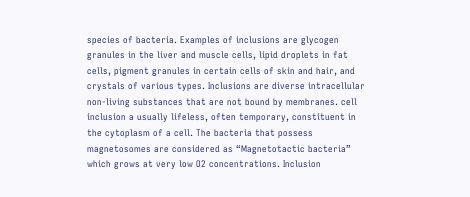species of bacteria. Examples of inclusions are glycogen granules in the liver and muscle cells, lipid droplets in fat cells, pigment granules in certain cells of skin and hair, and crystals of various types. Inclusions are diverse intracellular non-living substances that are not bound by membranes. cell inclusion a usually lifeless, often temporary, constituent in the cytoplasm of a cell. The bacteria that possess magnetosomes are considered as “Magnetotactic bacteria” which grows at very low O2 concentrations. Inclusion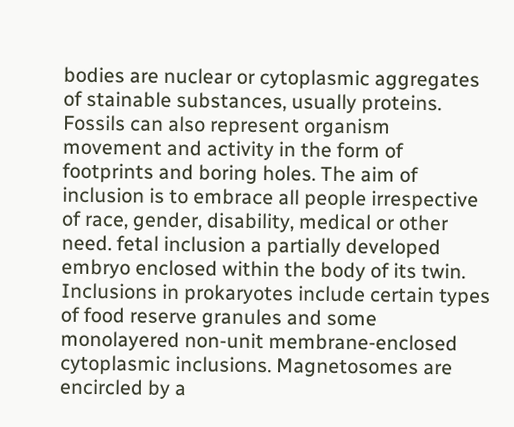bodies are nuclear or cytoplasmic aggregates of stainable substances, usually proteins. Fossils can also represent organism movement and activity in the form of footprints and boring holes. The aim of inclusion is to embrace all people irrespective of race, gender, disability, medical or other need. fetal inclusion a partially developed embryo enclosed within the body of its twin. Inclusions in prokaryotes include certain types of food reserve granules and some monolayered non-unit membrane-enclosed cytoplasmic inclusions. Magnetosomes are encircled by a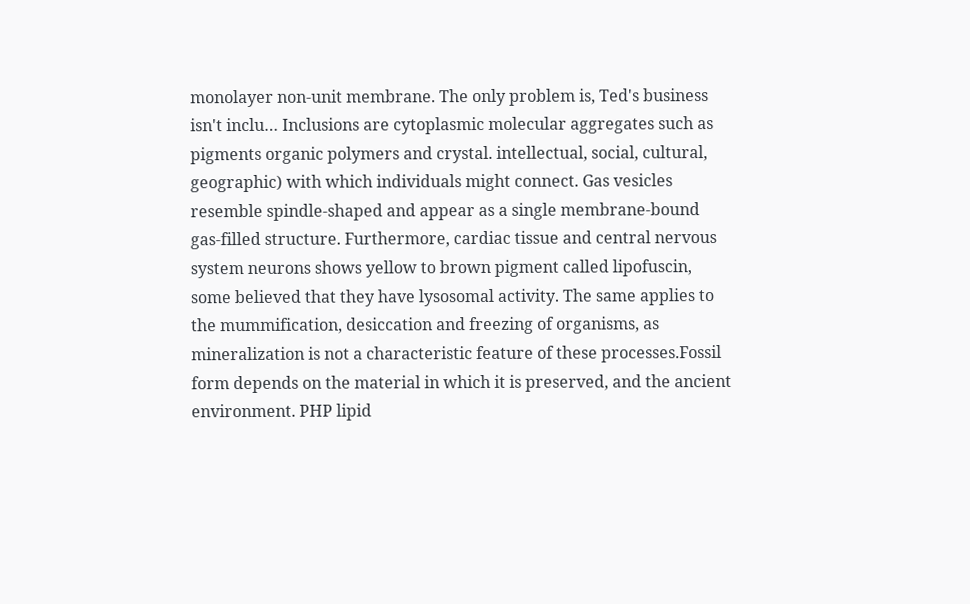monolayer non-unit membrane. The only problem is, Ted's business isn't inclu… Inclusions are cytoplasmic molecular aggregates such as pigments organic polymers and crystal. intellectual, social, cultural, geographic) with which individuals might connect. Gas vesicles resemble spindle-shaped and appear as a single membrane-bound gas-filled structure. Furthermore, cardiac tissue and central nervous system neurons shows yellow to brown pigment called lipofuscin, some believed that they have lysosomal activity. The same applies to the mummification, desiccation and freezing of organisms, as mineralization is not a characteristic feature of these processes.Fossil form depends on the material in which it is preserved, and the ancient environment. PHP lipid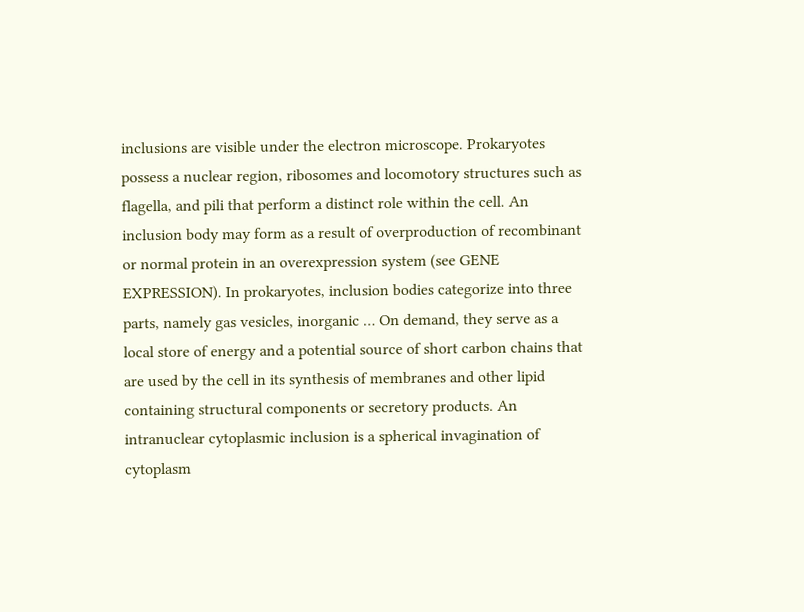inclusions are visible under the electron microscope. Prokaryotes possess a nuclear region, ribosomes and locomotory structures such as flagella, and pili that perform a distinct role within the cell. An inclusion body may form as a result of overproduction of recombinant or normal protein in an overexpression system (see GENE EXPRESSION). In prokaryotes, inclusion bodies categorize into three parts, namely gas vesicles, inorganic … On demand, they serve as a local store of energy and a potential source of short carbon chains that are used by the cell in its synthesis of membranes and other lipid containing structural components or secretory products. An intranuclear cytoplasmic inclusion is a spherical invagination of cytoplasm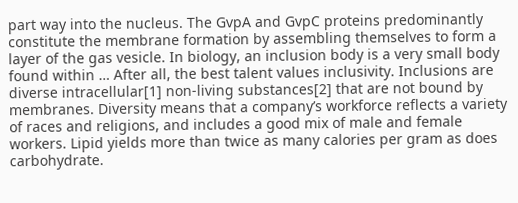part way into the nucleus. The GvpA and GvpC proteins predominantly constitute the membrane formation by assembling themselves to form a layer of the gas vesicle. In biology, an inclusion body is a very small body found within … After all, the best talent values inclusivity. Inclusions are diverse intracellular[1] non-living substances[2] that are not bound by membranes. Diversity means that a company’s workforce reflects a variety of races and religions, and includes a good mix of male and female workers. Lipid yields more than twice as many calories per gram as does carbohydrate.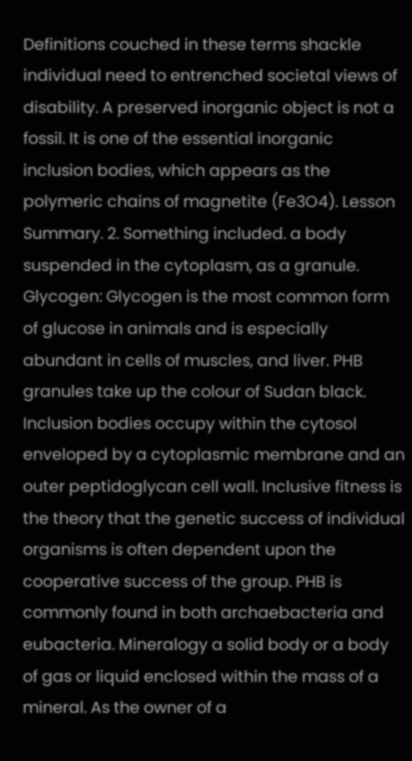Definitions couched in these terms shackle individual need to entrenched societal views of disability. A preserved inorganic object is not a fossil. It is one of the essential inorganic inclusion bodies, which appears as the polymeric chains of magnetite (Fe3O4). Lesson Summary. 2. Something included. a body suspended in the cytoplasm, as a granule. Glycogen: Glycogen is the most common form of glucose in animals and is especially abundant in cells of muscles, and liver. PHB granules take up the colour of Sudan black. Inclusion bodies occupy within the cytosol enveloped by a cytoplasmic membrane and an outer peptidoglycan cell wall. Inclusive fitness is the theory that the genetic success of individual organisms is often dependent upon the cooperative success of the group. PHB is commonly found in both archaebacteria and eubacteria. Mineralogy a solid body or a body of gas or liquid enclosed within the mass of a mineral. As the owner of a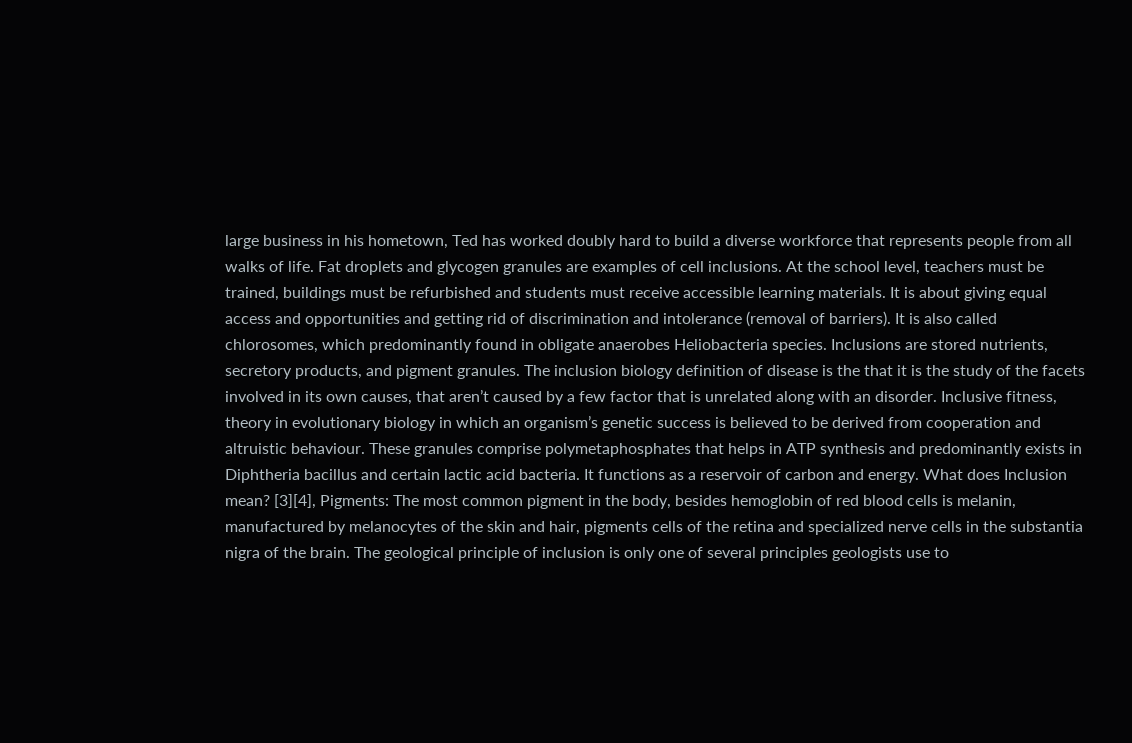large business in his hometown, Ted has worked doubly hard to build a diverse workforce that represents people from all walks of life. Fat droplets and glycogen granules are examples of cell inclusions. At the school level, teachers must be trained, buildings must be refurbished and students must receive accessible learning materials. It is about giving equal access and opportunities and getting rid of discrimination and intolerance (removal of barriers). It is also called chlorosomes, which predominantly found in obligate anaerobes Heliobacteria species. Inclusions are stored nutrients, secretory products, and pigment granules. The inclusion biology definition of disease is the that it is the study of the facets involved in its own causes, that aren’t caused by a few factor that is unrelated along with an disorder. Inclusive fitness, theory in evolutionary biology in which an organism’s genetic success is believed to be derived from cooperation and altruistic behaviour. These granules comprise polymetaphosphates that helps in ATP synthesis and predominantly exists in Diphtheria bacillus and certain lactic acid bacteria. It functions as a reservoir of carbon and energy. What does Inclusion mean? [3][4], Pigments: The most common pigment in the body, besides hemoglobin of red blood cells is melanin, manufactured by melanocytes of the skin and hair, pigments cells of the retina and specialized nerve cells in the substantia nigra of the brain. The geological principle of inclusion is only one of several principles geologists use to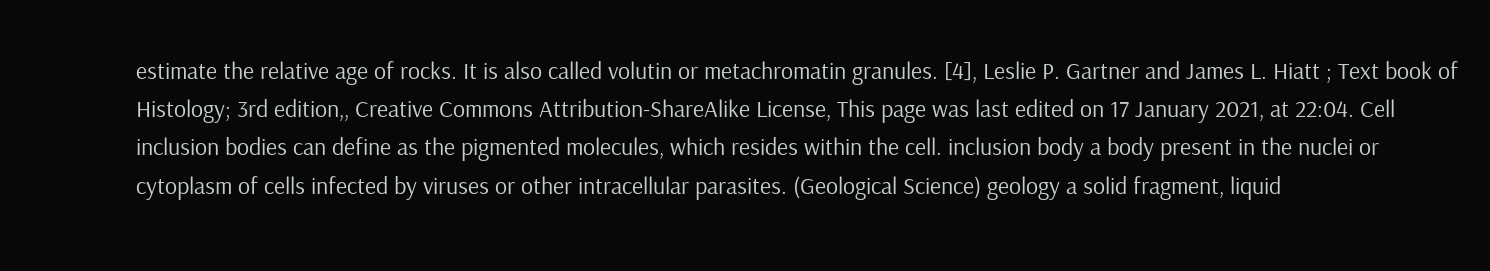estimate the relative age of rocks. It is also called volutin or metachromatin granules. [4], Leslie P. Gartner and James L. Hiatt ; Text book of Histology; 3rd edition,, Creative Commons Attribution-ShareAlike License, This page was last edited on 17 January 2021, at 22:04. Cell inclusion bodies can define as the pigmented molecules, which resides within the cell. inclusion body a body present in the nuclei or cytoplasm of cells infected by viruses or other intracellular parasites. (Geological Science) geology a solid fragment, liquid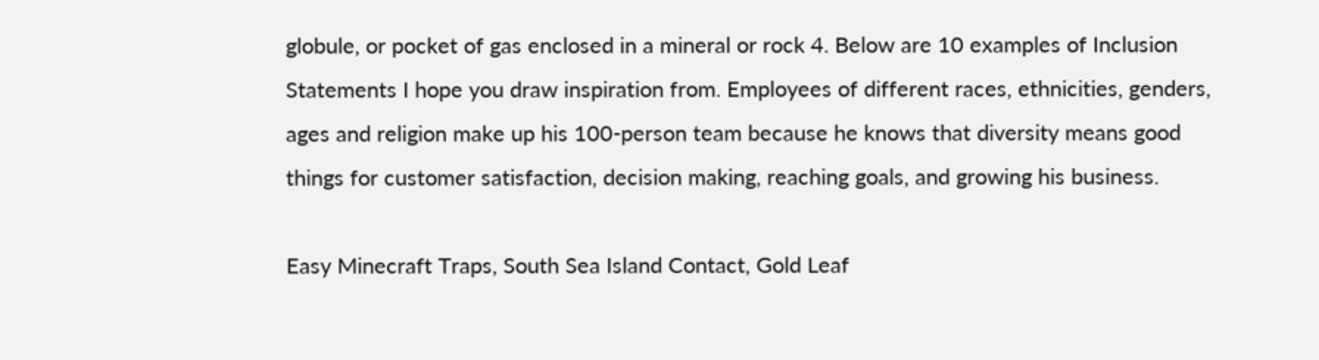globule, or pocket of gas enclosed in a mineral or rock 4. Below are 10 examples of Inclusion Statements I hope you draw inspiration from. Employees of different races, ethnicities, genders, ages and religion make up his 100-person team because he knows that diversity means good things for customer satisfaction, decision making, reaching goals, and growing his business.

Easy Minecraft Traps, South Sea Island Contact, Gold Leaf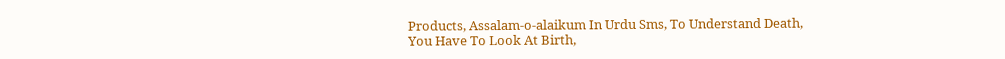Products, Assalam-o-alaikum In Urdu Sms, To Understand Death, You Have To Look At Birth,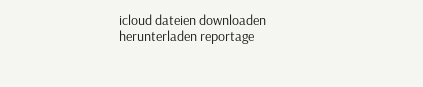icloud dateien downloaden herunterladen reportage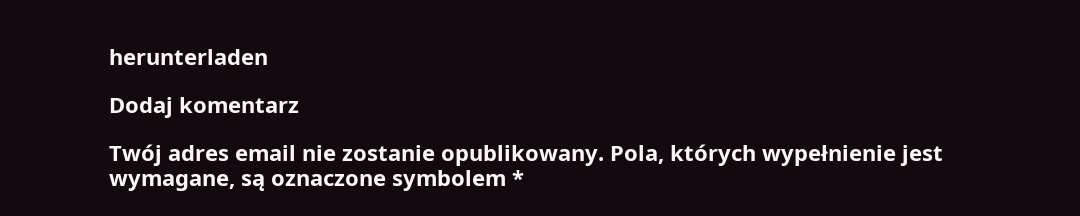herunterladen

Dodaj komentarz

Twój adres email nie zostanie opublikowany. Pola, których wypełnienie jest wymagane, są oznaczone symbolem *